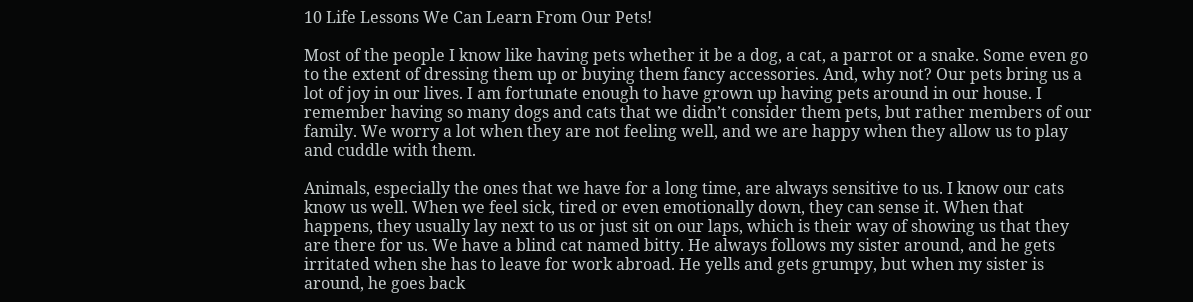10 Life Lessons We Can Learn From Our Pets!

Most of the people I know like having pets whether it be a dog, a cat, a parrot or a snake. Some even go to the extent of dressing them up or buying them fancy accessories. And, why not? Our pets bring us a lot of joy in our lives. I am fortunate enough to have grown up having pets around in our house. I remember having so many dogs and cats that we didn’t consider them pets, but rather members of our family. We worry a lot when they are not feeling well, and we are happy when they allow us to play and cuddle with them.

Animals, especially the ones that we have for a long time, are always sensitive to us. I know our cats know us well. When we feel sick, tired or even emotionally down, they can sense it. When that happens, they usually lay next to us or just sit on our laps, which is their way of showing us that they are there for us. We have a blind cat named bitty. He always follows my sister around, and he gets irritated when she has to leave for work abroad. He yells and gets grumpy, but when my sister is around, he goes back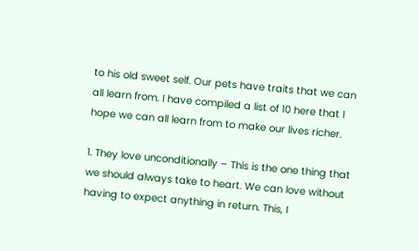to his old sweet self. Our pets have traits that we can all learn from. I have compiled a list of 10 here that I hope we can all learn from to make our lives richer.

1. They love unconditionally – This is the one thing that we should always take to heart. We can love without having to expect anything in return. This, I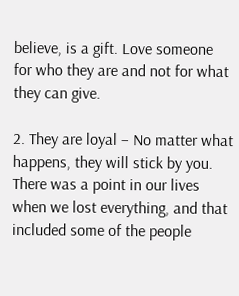believe, is a gift. Love someone for who they are and not for what they can give.

2. They are loyal – No matter what happens, they will stick by you. There was a point in our lives when we lost everything, and that included some of the people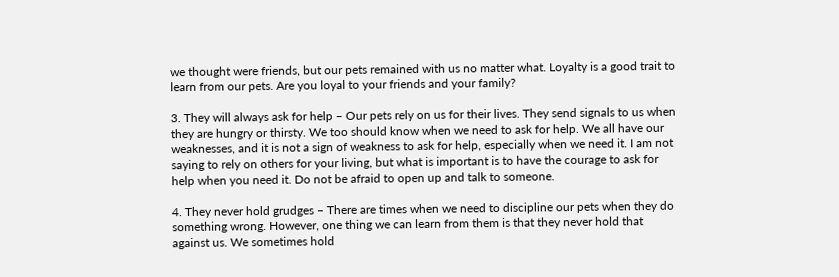we thought were friends, but our pets remained with us no matter what. Loyalty is a good trait to learn from our pets. Are you loyal to your friends and your family?

3. They will always ask for help – Our pets rely on us for their lives. They send signals to us when they are hungry or thirsty. We too should know when we need to ask for help. We all have our weaknesses, and it is not a sign of weakness to ask for help, especially when we need it. I am not saying to rely on others for your living, but what is important is to have the courage to ask for help when you need it. Do not be afraid to open up and talk to someone.

4. They never hold grudges – There are times when we need to discipline our pets when they do something wrong. However, one thing we can learn from them is that they never hold that against us. We sometimes hold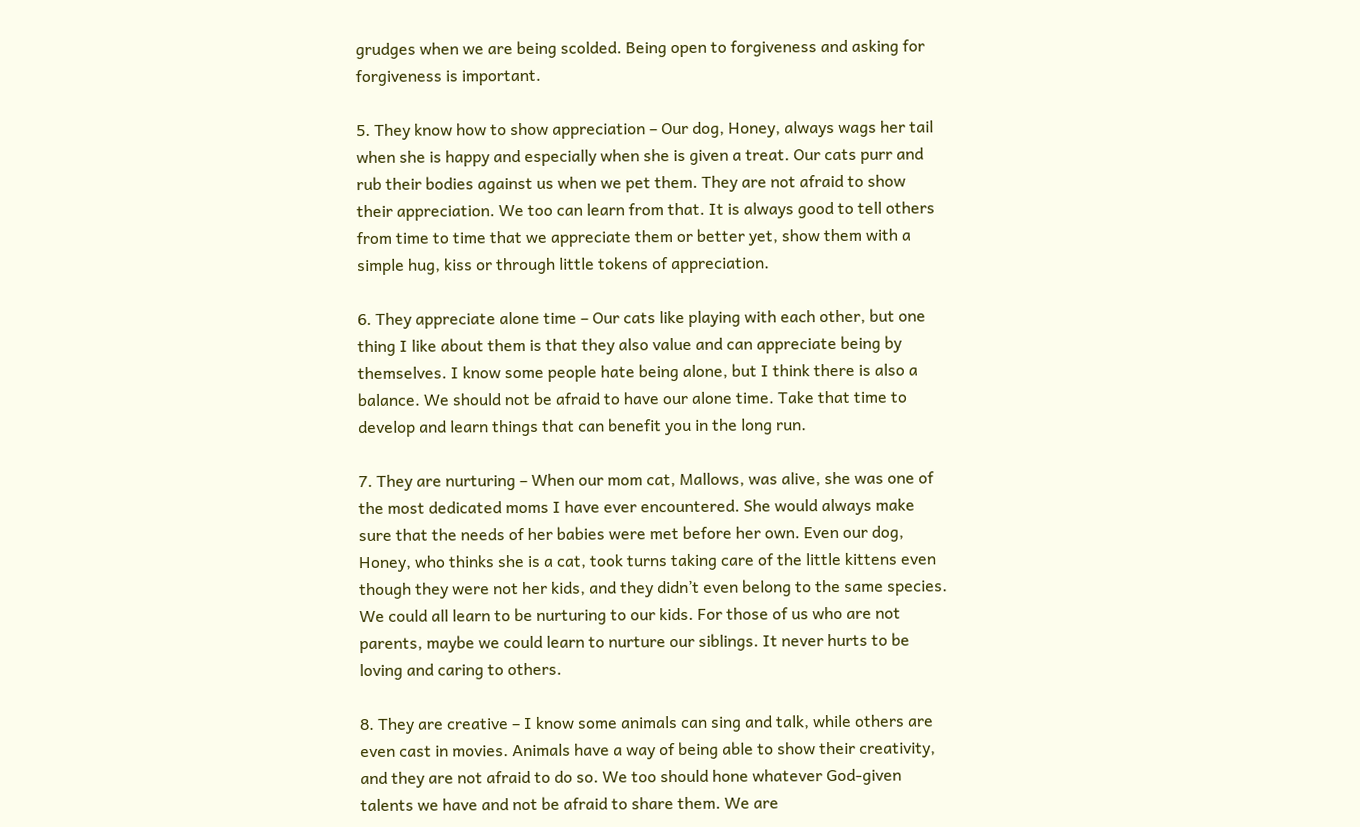grudges when we are being scolded. Being open to forgiveness and asking for forgiveness is important.

5. They know how to show appreciation – Our dog, Honey, always wags her tail when she is happy and especially when she is given a treat. Our cats purr and rub their bodies against us when we pet them. They are not afraid to show their appreciation. We too can learn from that. It is always good to tell others from time to time that we appreciate them or better yet, show them with a simple hug, kiss or through little tokens of appreciation.

6. They appreciate alone time – Our cats like playing with each other, but one thing I like about them is that they also value and can appreciate being by themselves. I know some people hate being alone, but I think there is also a balance. We should not be afraid to have our alone time. Take that time to develop and learn things that can benefit you in the long run.

7. They are nurturing – When our mom cat, Mallows, was alive, she was one of the most dedicated moms I have ever encountered. She would always make sure that the needs of her babies were met before her own. Even our dog, Honey, who thinks she is a cat, took turns taking care of the little kittens even though they were not her kids, and they didn’t even belong to the same species. We could all learn to be nurturing to our kids. For those of us who are not parents, maybe we could learn to nurture our siblings. It never hurts to be loving and caring to others.

8. They are creative – I know some animals can sing and talk, while others are even cast in movies. Animals have a way of being able to show their creativity, and they are not afraid to do so. We too should hone whatever God-given talents we have and not be afraid to share them. We are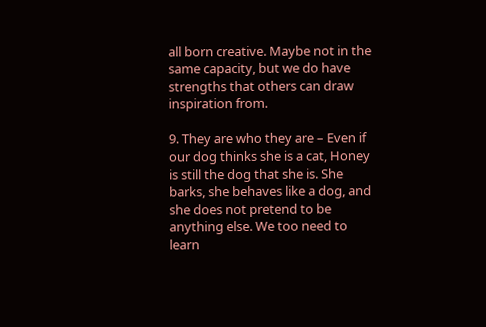all born creative. Maybe not in the same capacity, but we do have strengths that others can draw inspiration from.

9. They are who they are – Even if our dog thinks she is a cat, Honey is still the dog that she is. She barks, she behaves like a dog, and she does not pretend to be anything else. We too need to learn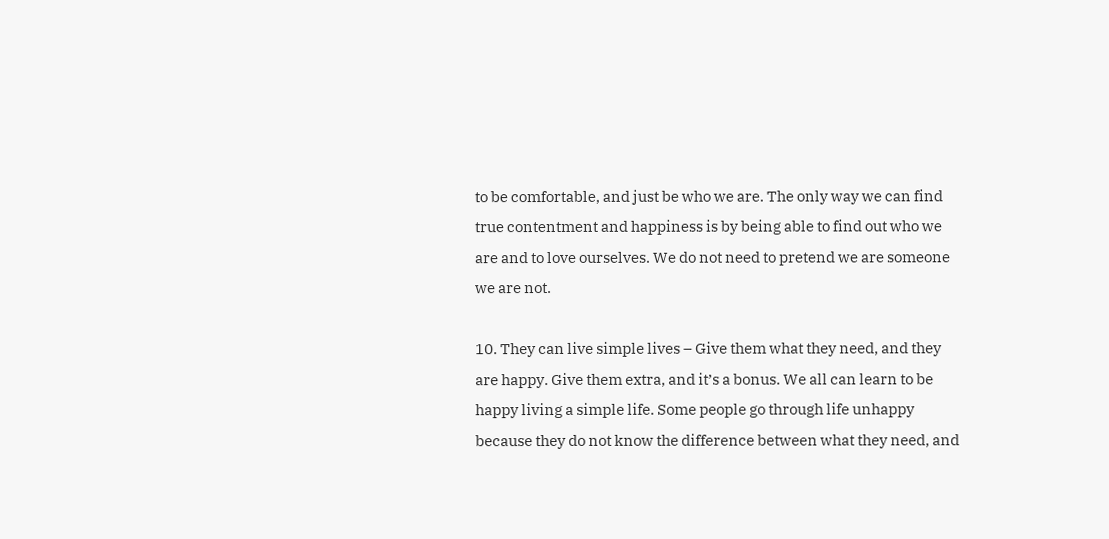to be comfortable, and just be who we are. The only way we can find true contentment and happiness is by being able to find out who we are and to love ourselves. We do not need to pretend we are someone we are not.

10. They can live simple lives – Give them what they need, and they are happy. Give them extra, and it’s a bonus. We all can learn to be happy living a simple life. Some people go through life unhappy because they do not know the difference between what they need, and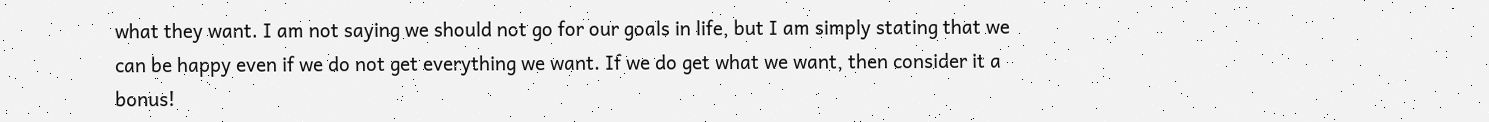what they want. I am not saying we should not go for our goals in life, but I am simply stating that we can be happy even if we do not get everything we want. If we do get what we want, then consider it a bonus!